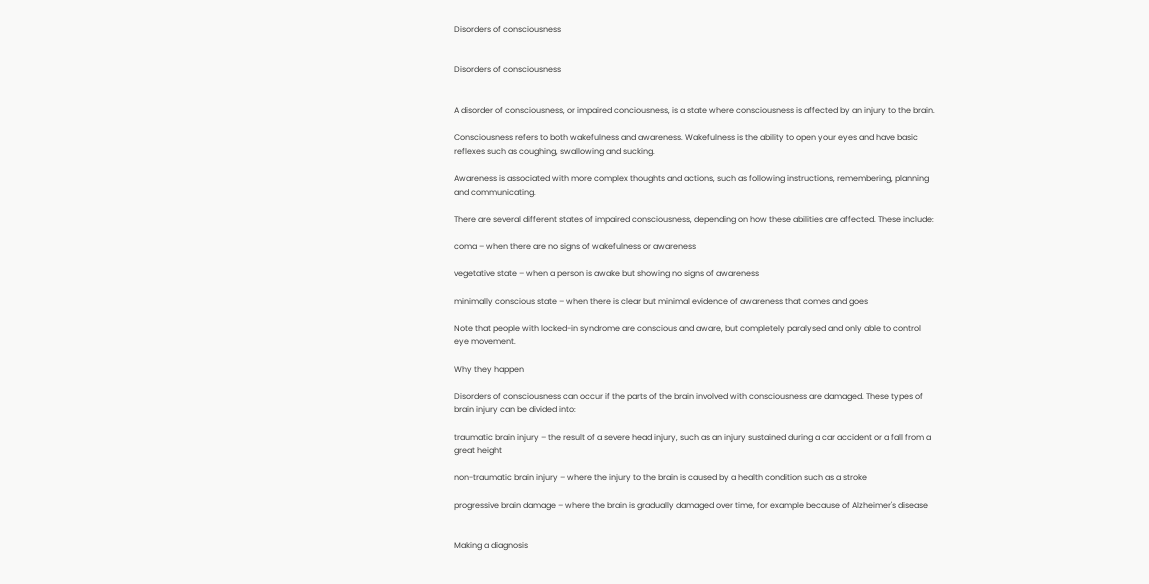Disorders of consciousness


Disorders of consciousness


A disorder of consciousness, or impaired conciousness, is a state where consciousness is affected by an injury to the brain.

Consciousness refers to both wakefulness and awareness. Wakefulness is the ability to open your eyes and have basic reflexes such as coughing, swallowing and sucking.

Awareness is associated with more complex thoughts and actions, such as following instructions, remembering, planning and communicating.

There are several different states of impaired consciousness, depending on how these abilities are affected. These include:

coma – when there are no signs of wakefulness or awareness

vegetative state – when a person is awake but showing no signs of awareness

minimally conscious state – when there is clear but minimal evidence of awareness that comes and goes

Note that people with locked-in syndrome are conscious and aware, but completely paralysed and only able to control eye movement.

Why they happen

Disorders of consciousness can occur if the parts of the brain involved with consciousness are damaged. These types of brain injury can be divided into:

traumatic brain injury – the result of a severe head injury, such as an injury sustained during a car accident or a fall from a great height

non-traumatic brain injury – where the injury to the brain is caused by a health condition such as a stroke

progressive brain damage – where the brain is gradually damaged over time, for example because of Alzheimer's disease


Making a diagnosis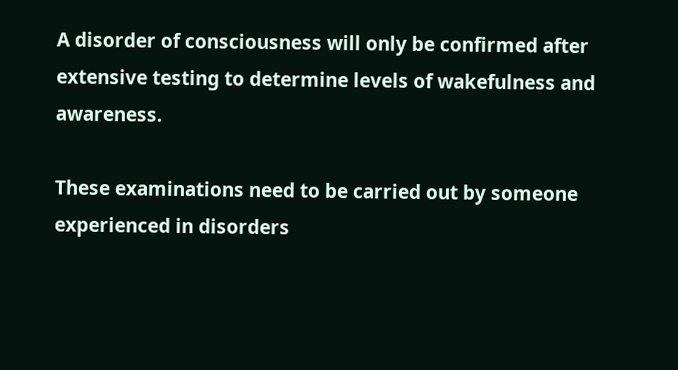A disorder of consciousness will only be confirmed after extensive testing to determine levels of wakefulness and awareness.

These examinations need to be carried out by someone experienced in disorders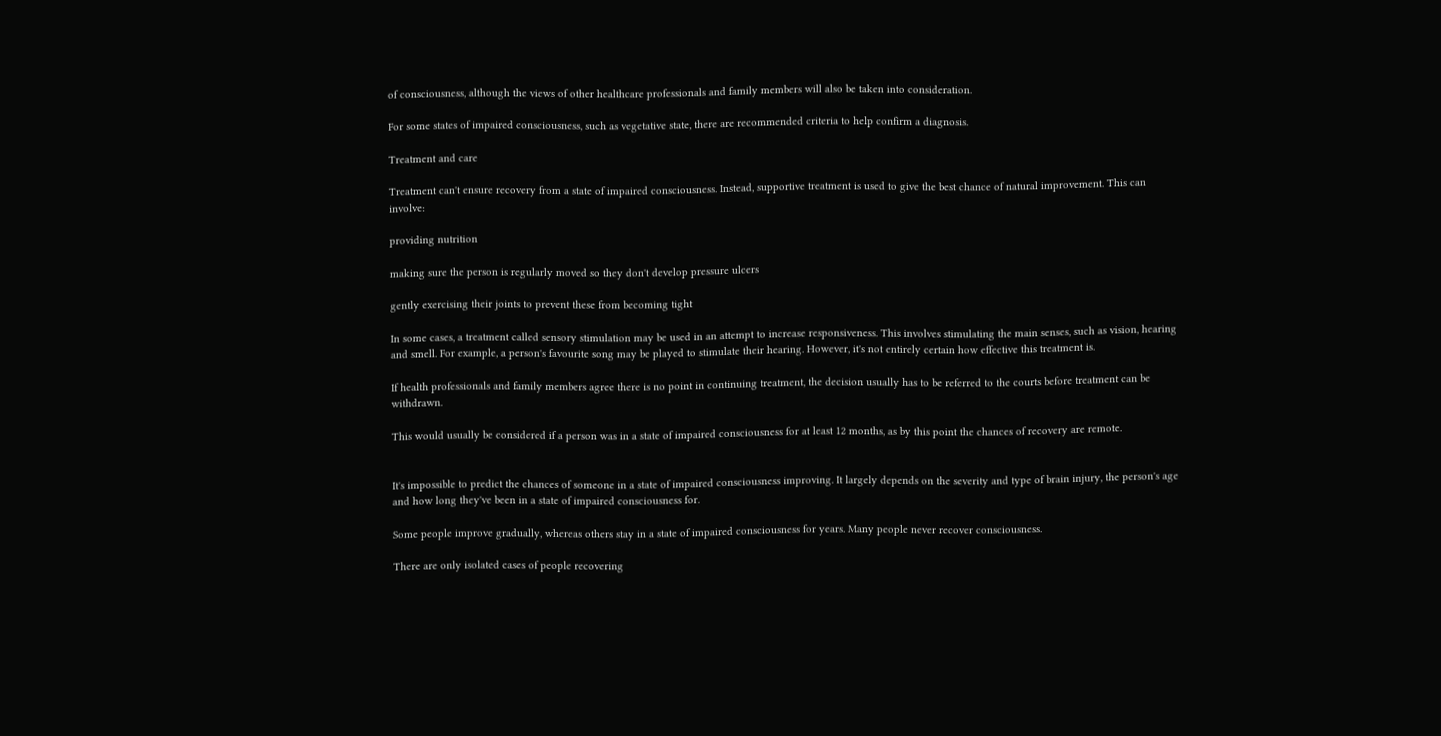of consciousness, although the views of other healthcare professionals and family members will also be taken into consideration.

For some states of impaired consciousness, such as vegetative state, there are recommended criteria to help confirm a diagnosis.

Treatment and care

Treatment can't ensure recovery from a state of impaired consciousness. Instead, supportive treatment is used to give the best chance of natural improvement. This can involve:

providing nutrition

making sure the person is regularly moved so they don't develop pressure ulcers

gently exercising their joints to prevent these from becoming tight

In some cases, a treatment called sensory stimulation may be used in an attempt to increase responsiveness. This involves stimulating the main senses, such as vision, hearing and smell. For example, a person's favourite song may be played to stimulate their hearing. However, it's not entirely certain how effective this treatment is.

If health professionals and family members agree there is no point in continuing treatment, the decision usually has to be referred to the courts before treatment can be withdrawn.

This would usually be considered if a person was in a state of impaired consciousness for at least 12 months, as by this point the chances of recovery are remote.


It's impossible to predict the chances of someone in a state of impaired consciousness improving. It largely depends on the severity and type of brain injury, the person's age and how long they've been in a state of impaired consciousness for.

Some people improve gradually, whereas others stay in a state of impaired consciousness for years. Many people never recover consciousness.

There are only isolated cases of people recovering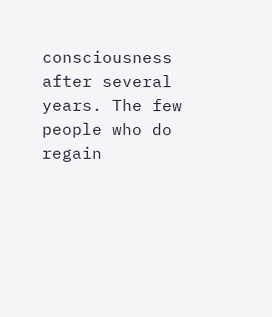consciousness after several years. The few people who do regain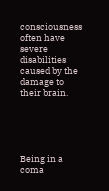consciousness often have severe disabilities caused by the damage to their brain.





Being in a coma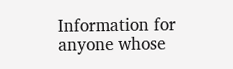Information for anyone whose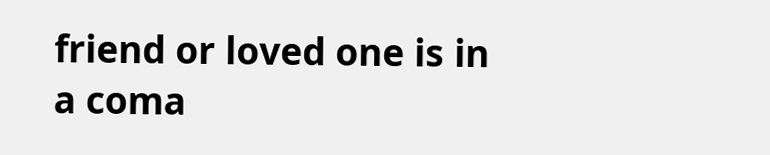friend or loved one is in a coma